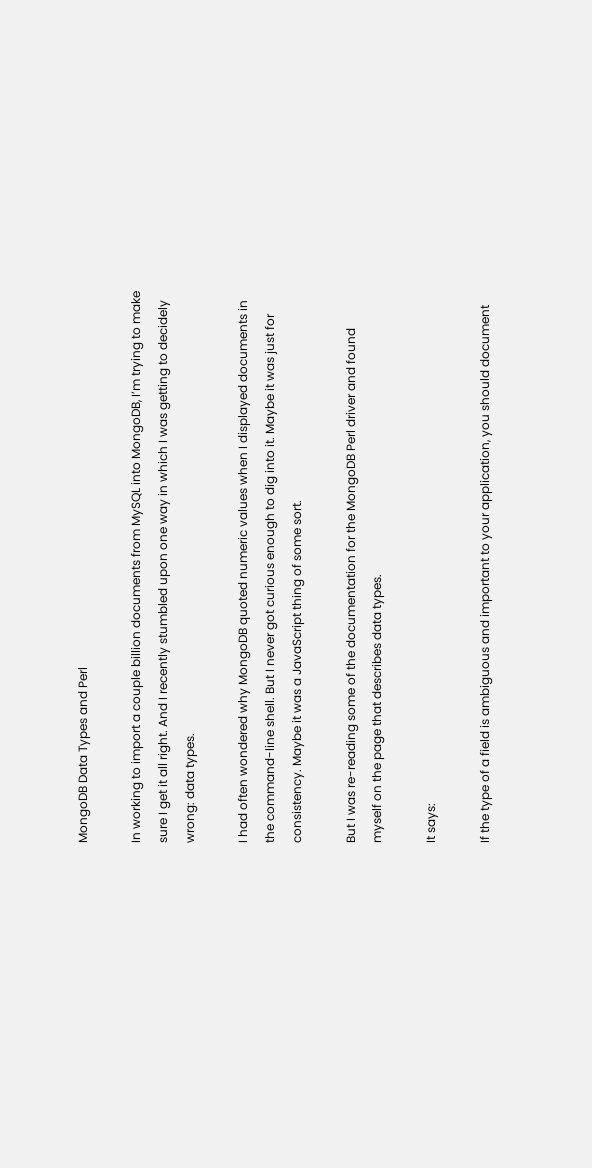MongoDB Data Types and Perl

In working to import a couple billion documents from MySQL into MongoDB, I’m trying to make sure I get it all right. And I recently stumbled upon one way in which I was getting to decidely wrong: data types.

I had often wondered why MongoDB quoted numeric values when I displayed documents in the command-line shell. But I never got curious enough to dig into it. Maybe it was just for consistency. Maybe it was a JavaScript thing of some sort.

But I was re-reading some of the documentation for the MongoDB Perl driver and found myself on the page that describes data types.

It says:

If the type of a field is ambiguous and important to your application, you should document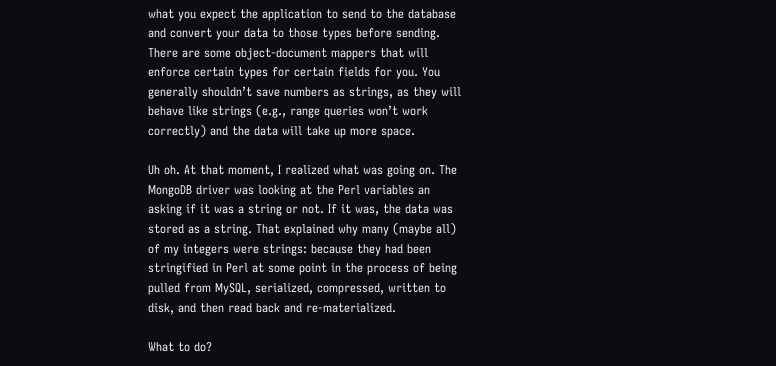what you expect the application to send to the database and convert your data to those types before sending. There are some object-document mappers that will enforce certain types for certain fields for you. You generally shouldn’t save numbers as strings, as they will behave like strings (e.g., range queries won’t work correctly) and the data will take up more space.

Uh oh. At that moment, I realized what was going on. The MongoDB driver was looking at the Perl variables an asking if it was a string or not. If it was, the data was stored as a string. That explained why many (maybe all) of my integers were strings: because they had been stringified in Perl at some point in the process of being pulled from MySQL, serialized, compressed, written to disk, and then read back and re-materialized.

What to do?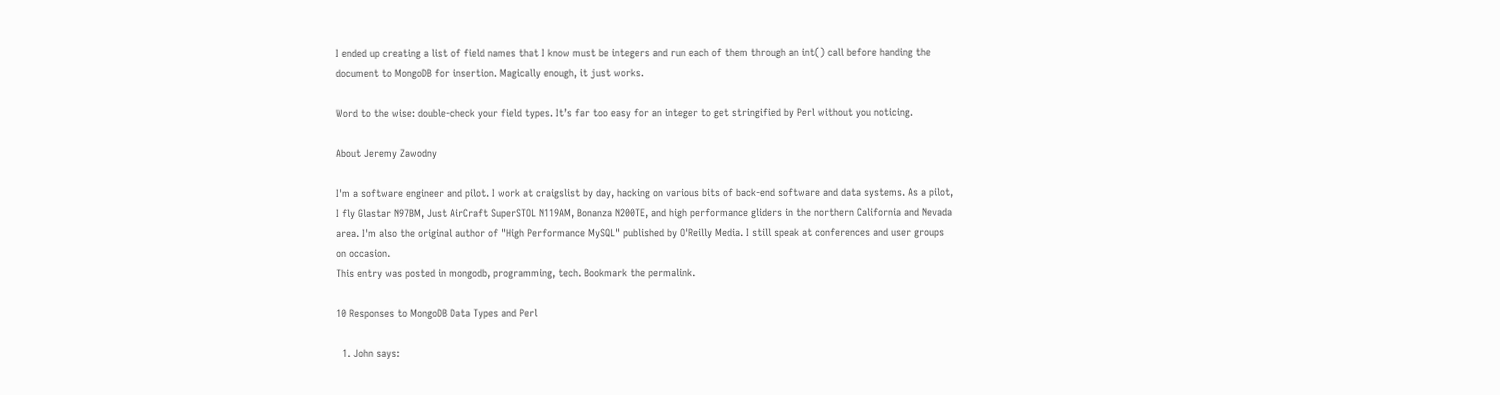I ended up creating a list of field names that I know must be integers and run each of them through an int() call before handing the document to MongoDB for insertion. Magically enough, it just works.

Word to the wise: double-check your field types. It’s far too easy for an integer to get stringified by Perl without you noticing.

About Jeremy Zawodny

I'm a software engineer and pilot. I work at craigslist by day, hacking on various bits of back-end software and data systems. As a pilot, I fly Glastar N97BM, Just AirCraft SuperSTOL N119AM, Bonanza N200TE, and high performance gliders in the northern California and Nevada area. I'm also the original author of "High Performance MySQL" published by O'Reilly Media. I still speak at conferences and user groups on occasion.
This entry was posted in mongodb, programming, tech. Bookmark the permalink.

10 Responses to MongoDB Data Types and Perl

  1. John says: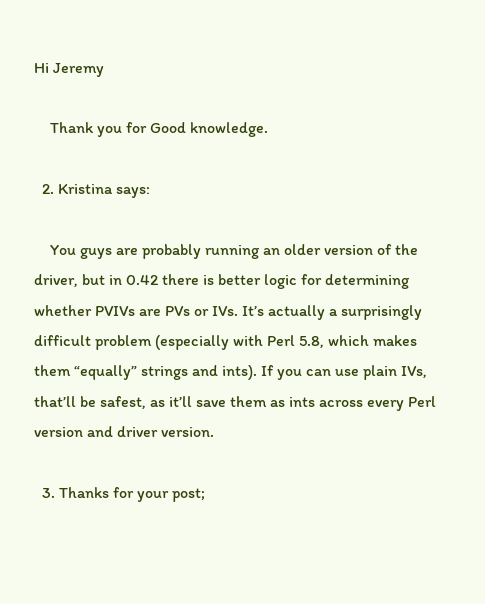Hi Jeremy

    Thank you for Good knowledge.

  2. Kristina says:

    You guys are probably running an older version of the driver, but in 0.42 there is better logic for determining whether PVIVs are PVs or IVs. It’s actually a surprisingly difficult problem (especially with Perl 5.8, which makes them “equally” strings and ints). If you can use plain IVs, that’ll be safest, as it’ll save them as ints across every Perl version and driver version.

  3. Thanks for your post;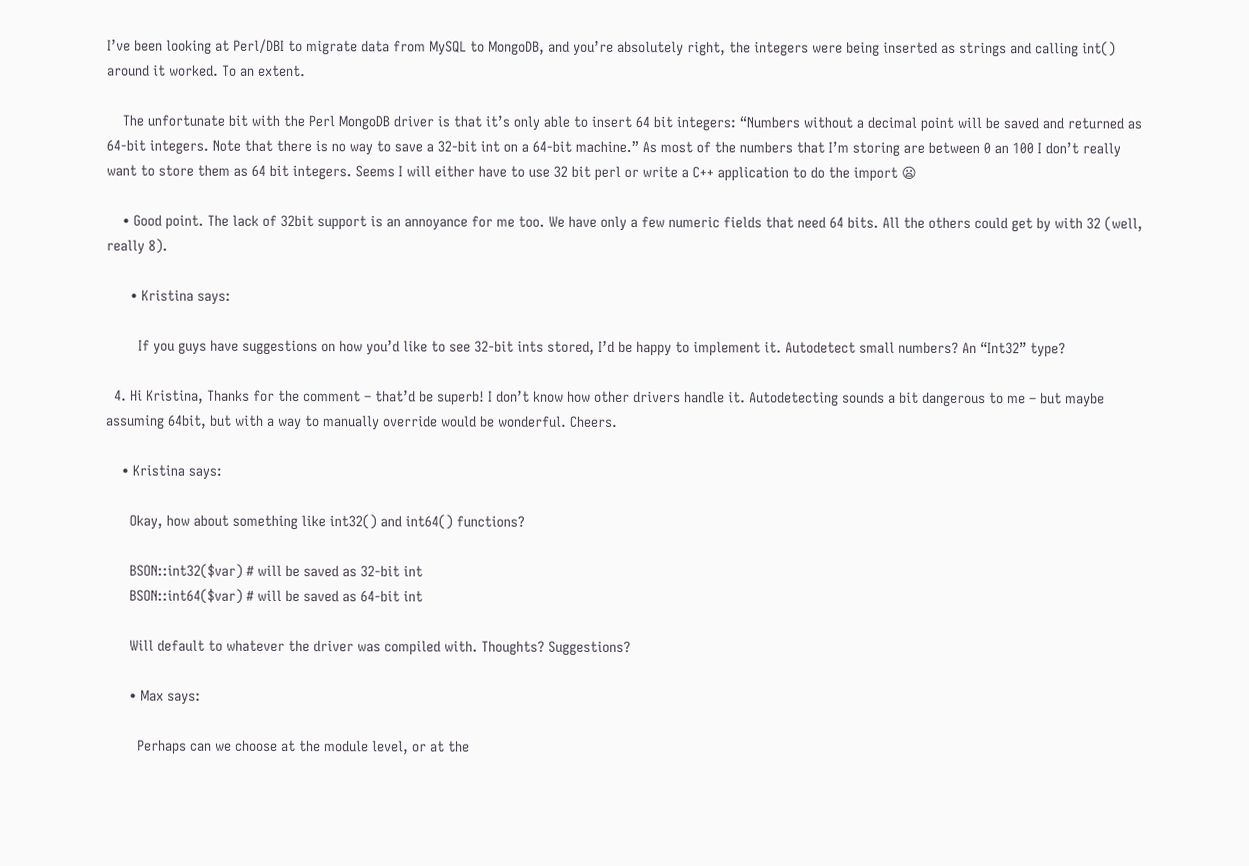I’ve been looking at Perl/DBI to migrate data from MySQL to MongoDB, and you’re absolutely right, the integers were being inserted as strings and calling int() around it worked. To an extent.

    The unfortunate bit with the Perl MongoDB driver is that it’s only able to insert 64 bit integers: “Numbers without a decimal point will be saved and returned as 64-bit integers. Note that there is no way to save a 32-bit int on a 64-bit machine.” As most of the numbers that I’m storing are between 0 an 100 I don’t really want to store them as 64 bit integers. Seems I will either have to use 32 bit perl or write a C++ application to do the import 😦

    • Good point. The lack of 32bit support is an annoyance for me too. We have only a few numeric fields that need 64 bits. All the others could get by with 32 (well, really 8).

      • Kristina says:

        If you guys have suggestions on how you’d like to see 32-bit ints stored, I’d be happy to implement it. Autodetect small numbers? An “Int32” type?

  4. Hi Kristina, Thanks for the comment – that’d be superb! I don’t know how other drivers handle it. Autodetecting sounds a bit dangerous to me – but maybe assuming 64bit, but with a way to manually override would be wonderful. Cheers.

    • Kristina says:

      Okay, how about something like int32() and int64() functions?

      BSON::int32($var) # will be saved as 32-bit int
      BSON::int64($var) # will be saved as 64-bit int

      Will default to whatever the driver was compiled with. Thoughts? Suggestions?

      • Max says:

        Perhaps can we choose at the module level, or at the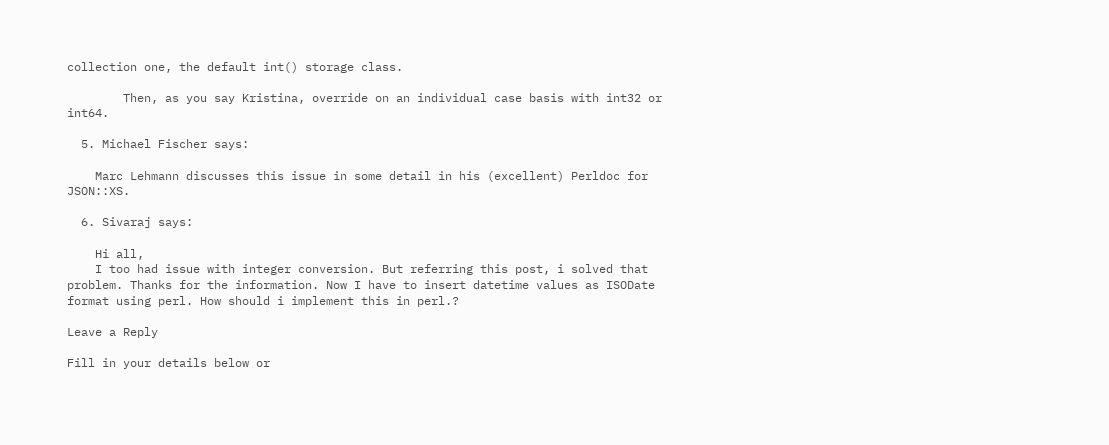collection one, the default int() storage class.

        Then, as you say Kristina, override on an individual case basis with int32 or int64.

  5. Michael Fischer says:

    Marc Lehmann discusses this issue in some detail in his (excellent) Perldoc for JSON::XS.

  6. Sivaraj says:

    Hi all,
    I too had issue with integer conversion. But referring this post, i solved that problem. Thanks for the information. Now I have to insert datetime values as ISODate format using perl. How should i implement this in perl.?

Leave a Reply

Fill in your details below or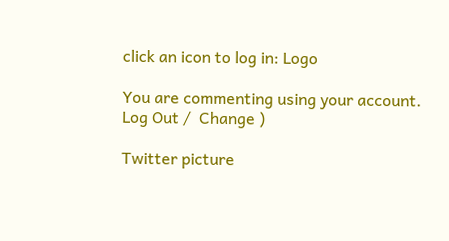click an icon to log in: Logo

You are commenting using your account. Log Out /  Change )

Twitter picture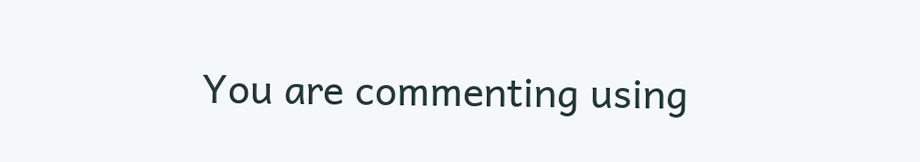You are commenting using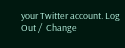your Twitter account. Log Out /  Change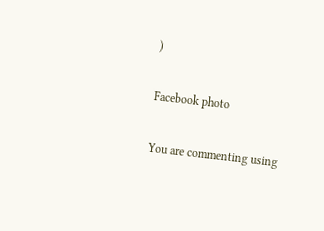)

Facebook photo

You are commenting using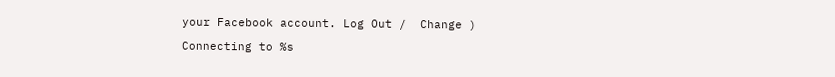your Facebook account. Log Out /  Change )

Connecting to %s